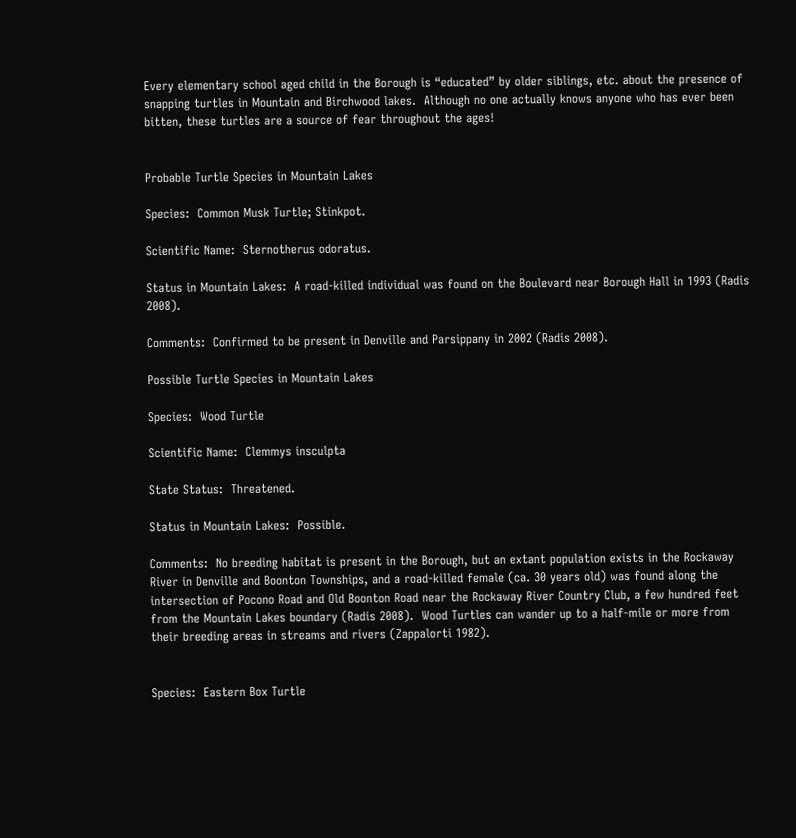Every elementary school aged child in the Borough is “educated” by older siblings, etc. about the presence of snapping turtles in Mountain and Birchwood lakes.  Although no one actually knows anyone who has ever been bitten, these turtles are a source of fear throughout the ages!


Probable Turtle Species in Mountain Lakes

Species:  Common Musk Turtle; Stinkpot.

Scientific Name:  Sternotherus odoratus.

Status in Mountain Lakes:  A road-killed individual was found on the Boulevard near Borough Hall in 1993 (Radis 2008).

Comments:  Confirmed to be present in Denville and Parsippany in 2002 (Radis 2008).

Possible Turtle Species in Mountain Lakes

Species:  Wood Turtle

Scientific Name:  Clemmys insculpta

State Status:  Threatened.

Status in Mountain Lakes:  Possible.

Comments:  No breeding habitat is present in the Borough, but an extant population exists in the Rockaway River in Denville and Boonton Townships, and a road-killed female (ca. 30 years old) was found along the intersection of Pocono Road and Old Boonton Road near the Rockaway River Country Club, a few hundred feet from the Mountain Lakes boundary (Radis 2008).  Wood Turtles can wander up to a half-mile or more from their breeding areas in streams and rivers (Zappalorti 1982).


Species:  Eastern Box Turtle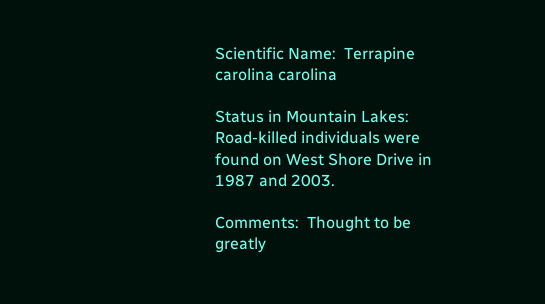Scientific Name:  Terrapine carolina carolina

Status in Mountain Lakes:  Road-killed individuals were found on West Shore Drive in 1987 and 2003.

Comments:  Thought to be greatly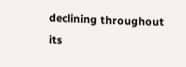declining throughout its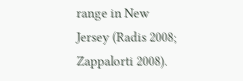range in New Jersey (Radis 2008; Zappalorti 2008).